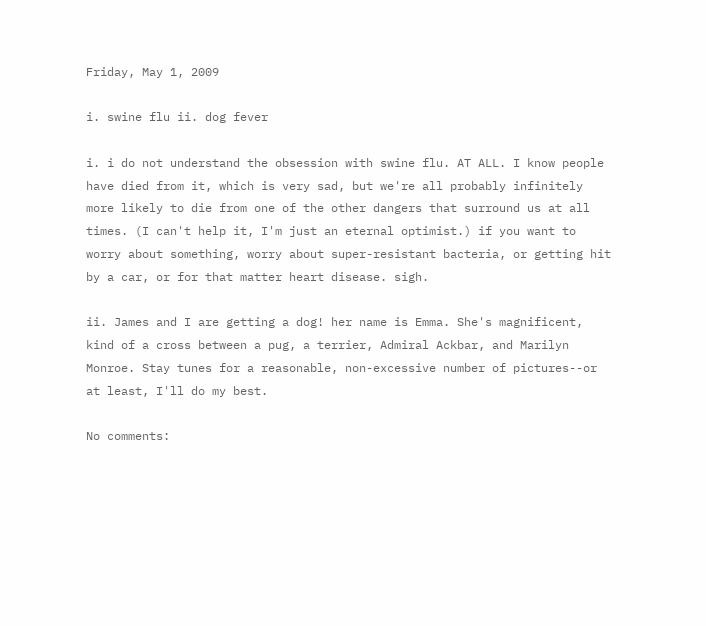Friday, May 1, 2009

i. swine flu ii. dog fever

i. i do not understand the obsession with swine flu. AT ALL. I know people have died from it, which is very sad, but we're all probably infinitely more likely to die from one of the other dangers that surround us at all times. (I can't help it, I'm just an eternal optimist.) if you want to worry about something, worry about super-resistant bacteria, or getting hit by a car, or for that matter heart disease. sigh.

ii. James and I are getting a dog! her name is Emma. She's magnificent, kind of a cross between a pug, a terrier, Admiral Ackbar, and Marilyn Monroe. Stay tunes for a reasonable, non-excessive number of pictures--or at least, I'll do my best.

No comments: